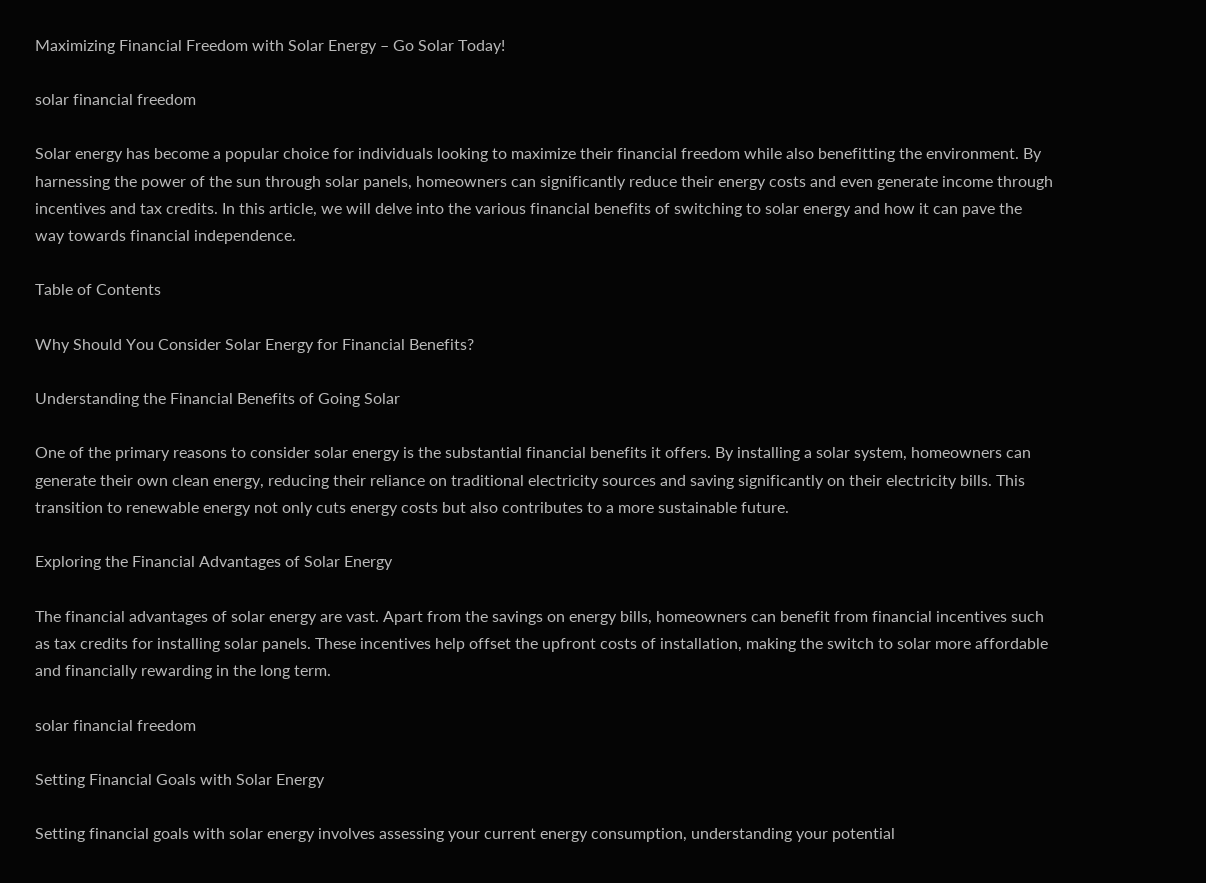Maximizing Financial Freedom with Solar Energy – Go Solar Today!

solar financial freedom

Solar energy has become a popular choice for individuals looking to maximize their financial freedom while also benefitting the environment. By harnessing the power of the sun through solar panels, homeowners can significantly reduce their energy costs and even generate income through incentives and tax credits. In this article, we will delve into the various financial benefits of switching to solar energy and how it can pave the way towards financial independence.

Table of Contents

Why Should You Consider Solar Energy for Financial Benefits?

Understanding the Financial Benefits of Going Solar

One of the primary reasons to consider solar energy is the substantial financial benefits it offers. By installing a solar system, homeowners can generate their own clean energy, reducing their reliance on traditional electricity sources and saving significantly on their electricity bills. This transition to renewable energy not only cuts energy costs but also contributes to a more sustainable future.

Exploring the Financial Advantages of Solar Energy

The financial advantages of solar energy are vast. Apart from the savings on energy bills, homeowners can benefit from financial incentives such as tax credits for installing solar panels. These incentives help offset the upfront costs of installation, making the switch to solar more affordable and financially rewarding in the long term.

solar financial freedom

Setting Financial Goals with Solar Energy

Setting financial goals with solar energy involves assessing your current energy consumption, understanding your potential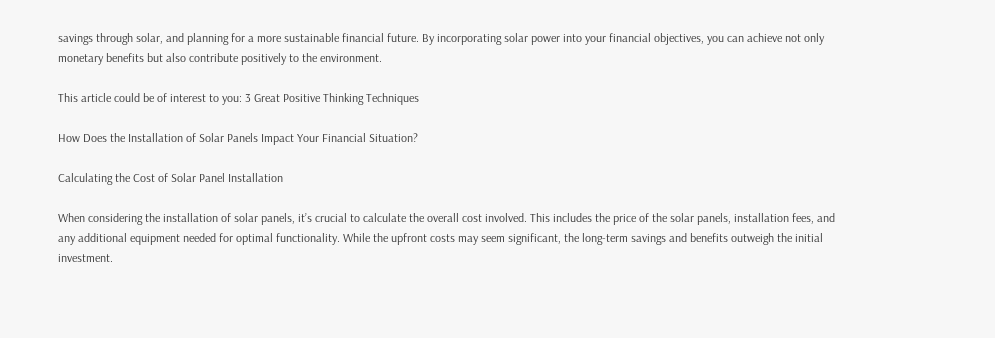savings through solar, and planning for a more sustainable financial future. By incorporating solar power into your financial objectives, you can achieve not only monetary benefits but also contribute positively to the environment.

This article could be of interest to you: 3 Great Positive Thinking Techniques

How Does the Installation of Solar Panels Impact Your Financial Situation?

Calculating the Cost of Solar Panel Installation

When considering the installation of solar panels, it’s crucial to calculate the overall cost involved. This includes the price of the solar panels, installation fees, and any additional equipment needed for optimal functionality. While the upfront costs may seem significant, the long-term savings and benefits outweigh the initial investment.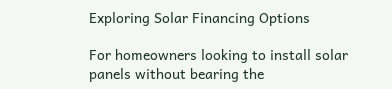Exploring Solar Financing Options

For homeowners looking to install solar panels without bearing the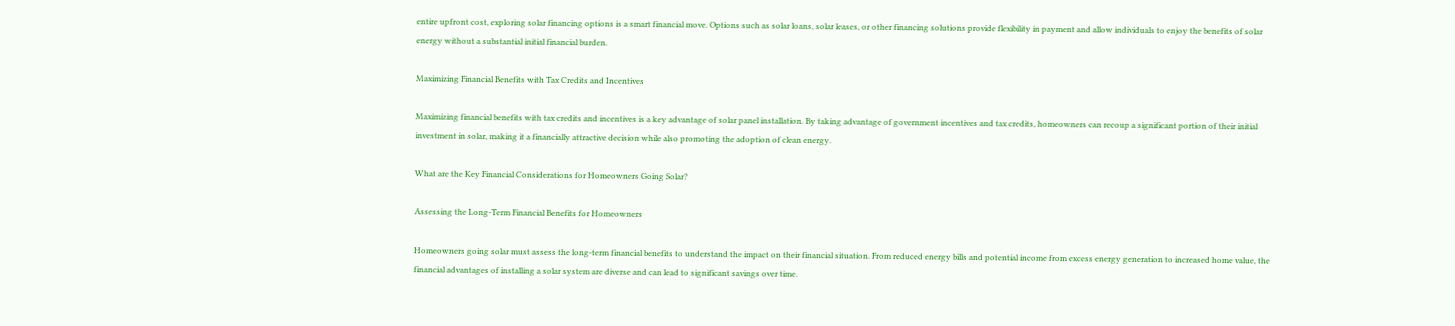entire upfront cost, exploring solar financing options is a smart financial move. Options such as solar loans, solar leases, or other financing solutions provide flexibility in payment and allow individuals to enjoy the benefits of solar energy without a substantial initial financial burden.

Maximizing Financial Benefits with Tax Credits and Incentives

Maximizing financial benefits with tax credits and incentives is a key advantage of solar panel installation. By taking advantage of government incentives and tax credits, homeowners can recoup a significant portion of their initial investment in solar, making it a financially attractive decision while also promoting the adoption of clean energy.

What are the Key Financial Considerations for Homeowners Going Solar?

Assessing the Long-Term Financial Benefits for Homeowners

Homeowners going solar must assess the long-term financial benefits to understand the impact on their financial situation. From reduced energy bills and potential income from excess energy generation to increased home value, the financial advantages of installing a solar system are diverse and can lead to significant savings over time.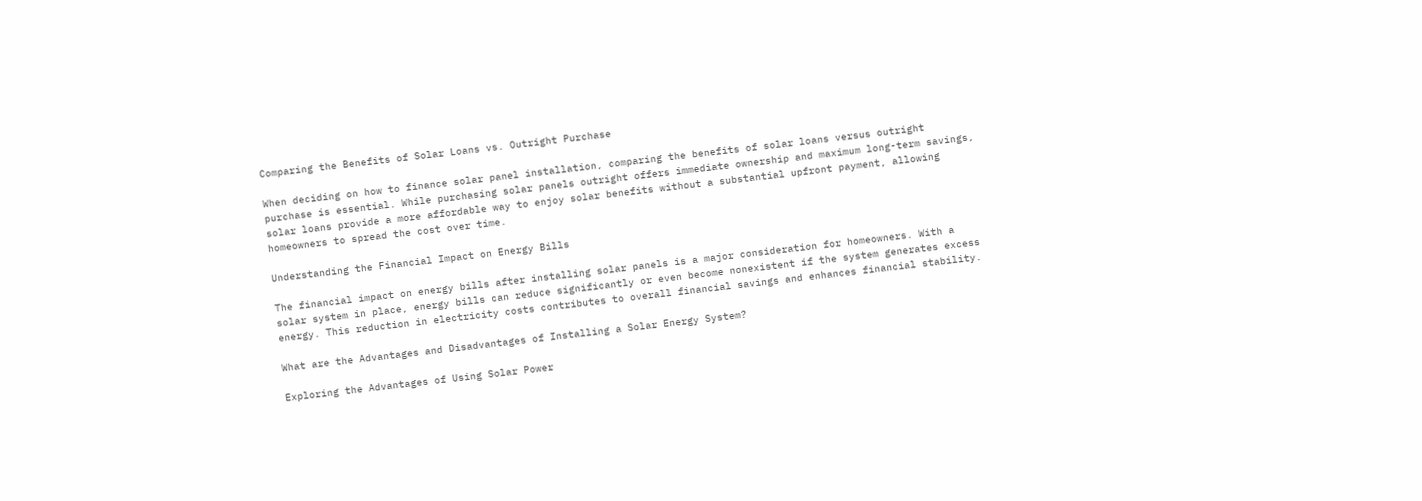Comparing the Benefits of Solar Loans vs. Outright Purchase

When deciding on how to finance solar panel installation, comparing the benefits of solar loans versus outright purchase is essential. While purchasing solar panels outright offers immediate ownership and maximum long-term savings, solar loans provide a more affordable way to enjoy solar benefits without a substantial upfront payment, allowing homeowners to spread the cost over time.

Understanding the Financial Impact on Energy Bills

The financial impact on energy bills after installing solar panels is a major consideration for homeowners. With a solar system in place, energy bills can reduce significantly or even become nonexistent if the system generates excess energy. This reduction in electricity costs contributes to overall financial savings and enhances financial stability.

What are the Advantages and Disadvantages of Installing a Solar Energy System?

Exploring the Advantages of Using Solar Power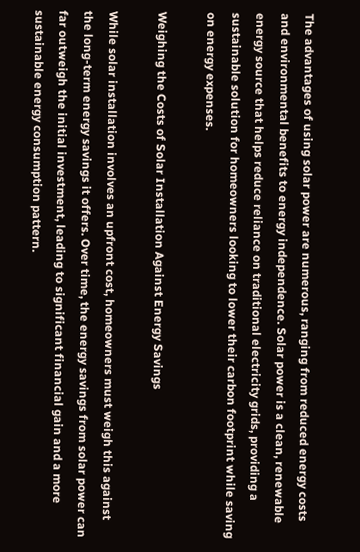The advantages of using solar power are numerous, ranging from reduced energy costs and environmental benefits to energy independence. Solar power is a clean, renewable energy source that helps reduce reliance on traditional electricity grids, providing a sustainable solution for homeowners looking to lower their carbon footprint while saving on energy expenses.

Weighing the Costs of Solar Installation Against Energy Savings

While solar installation involves an upfront cost, homeowners must weigh this against the long-term energy savings it offers. Over time, the energy savings from solar power can far outweigh the initial investment, leading to significant financial gain and a more sustainable energy consumption pattern.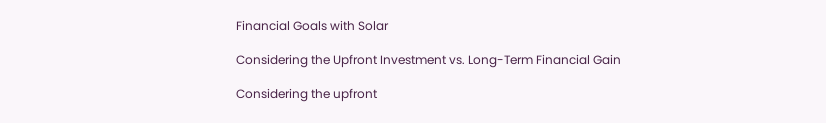Financial Goals with Solar

Considering the Upfront Investment vs. Long-Term Financial Gain

Considering the upfront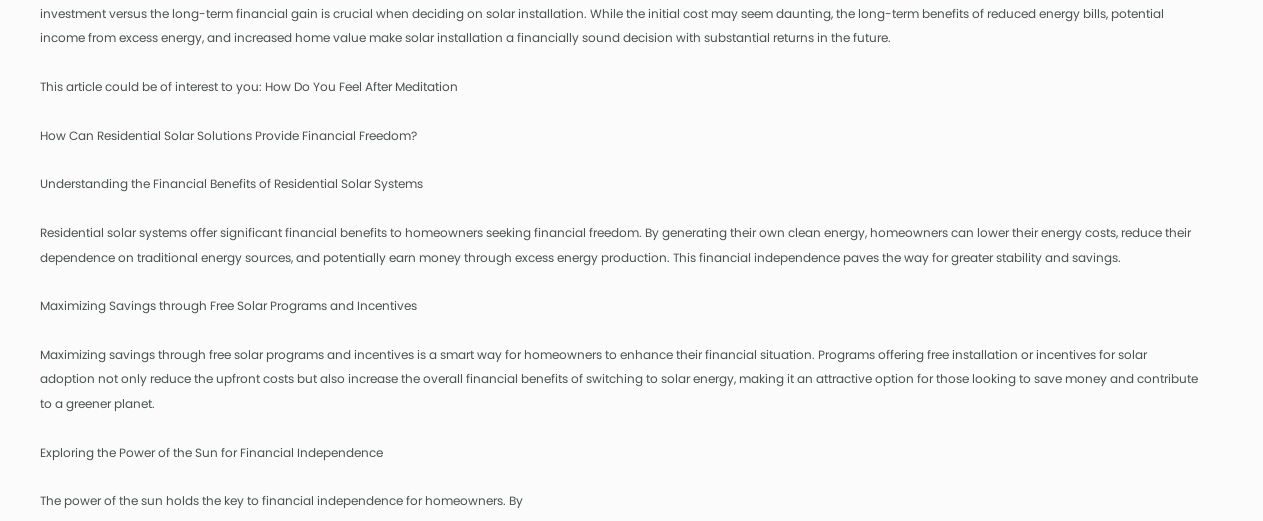investment versus the long-term financial gain is crucial when deciding on solar installation. While the initial cost may seem daunting, the long-term benefits of reduced energy bills, potential income from excess energy, and increased home value make solar installation a financially sound decision with substantial returns in the future.

This article could be of interest to you: How Do You Feel After Meditation

How Can Residential Solar Solutions Provide Financial Freedom?

Understanding the Financial Benefits of Residential Solar Systems

Residential solar systems offer significant financial benefits to homeowners seeking financial freedom. By generating their own clean energy, homeowners can lower their energy costs, reduce their dependence on traditional energy sources, and potentially earn money through excess energy production. This financial independence paves the way for greater stability and savings.

Maximizing Savings through Free Solar Programs and Incentives

Maximizing savings through free solar programs and incentives is a smart way for homeowners to enhance their financial situation. Programs offering free installation or incentives for solar adoption not only reduce the upfront costs but also increase the overall financial benefits of switching to solar energy, making it an attractive option for those looking to save money and contribute to a greener planet.

Exploring the Power of the Sun for Financial Independence

The power of the sun holds the key to financial independence for homeowners. By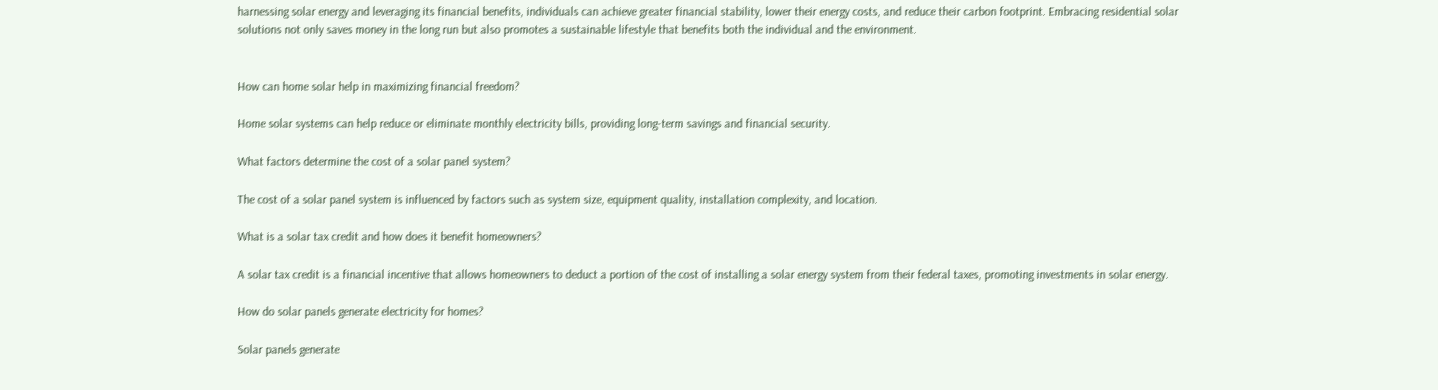harnessing solar energy and leveraging its financial benefits, individuals can achieve greater financial stability, lower their energy costs, and reduce their carbon footprint. Embracing residential solar solutions not only saves money in the long run but also promotes a sustainable lifestyle that benefits both the individual and the environment.


How can home solar help in maximizing financial freedom?

Home solar systems can help reduce or eliminate monthly electricity bills, providing long-term savings and financial security.

What factors determine the cost of a solar panel system?

The cost of a solar panel system is influenced by factors such as system size, equipment quality, installation complexity, and location.

What is a solar tax credit and how does it benefit homeowners?

A solar tax credit is a financial incentive that allows homeowners to deduct a portion of the cost of installing a solar energy system from their federal taxes, promoting investments in solar energy.

How do solar panels generate electricity for homes?

Solar panels generate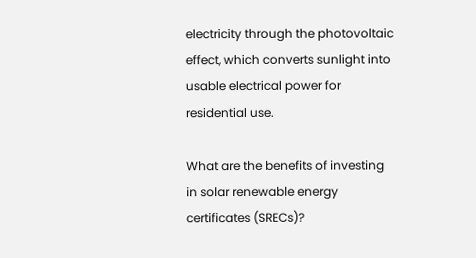electricity through the photovoltaic effect, which converts sunlight into usable electrical power for residential use.

What are the benefits of investing in solar renewable energy certificates (SRECs)?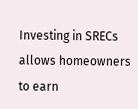Investing in SRECs allows homeowners to earn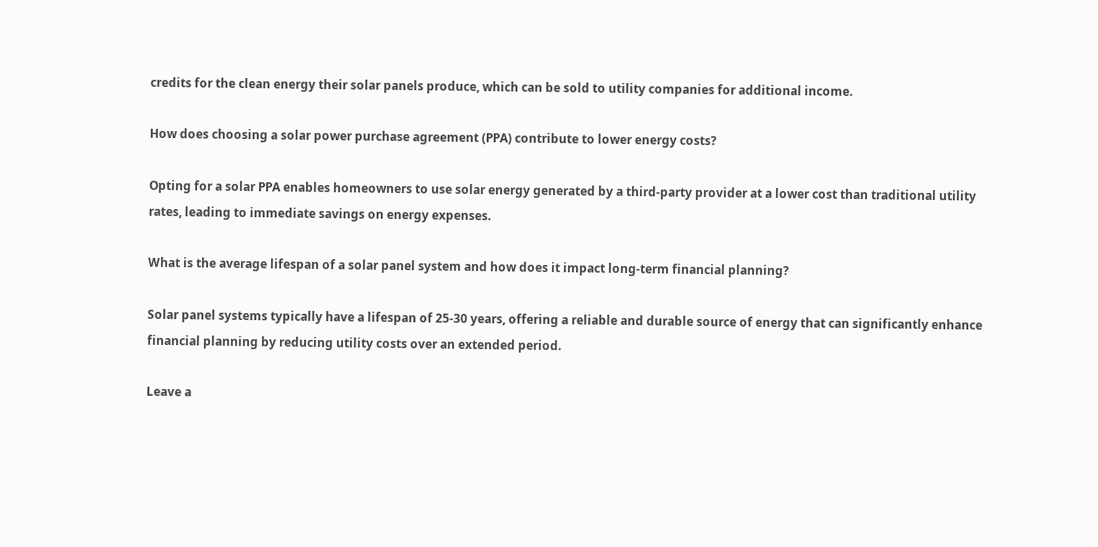credits for the clean energy their solar panels produce, which can be sold to utility companies for additional income.

How does choosing a solar power purchase agreement (PPA) contribute to lower energy costs?

Opting for a solar PPA enables homeowners to use solar energy generated by a third-party provider at a lower cost than traditional utility rates, leading to immediate savings on energy expenses.

What is the average lifespan of a solar panel system and how does it impact long-term financial planning?

Solar panel systems typically have a lifespan of 25-30 years, offering a reliable and durable source of energy that can significantly enhance financial planning by reducing utility costs over an extended period.

Leave a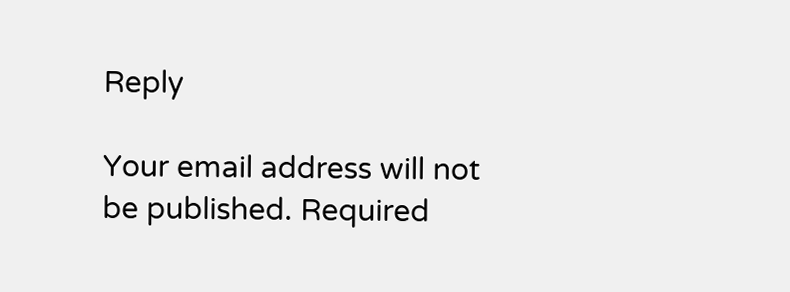Reply

Your email address will not be published. Required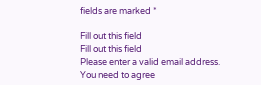fields are marked *

Fill out this field
Fill out this field
Please enter a valid email address.
You need to agree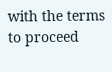with the terms to proceed